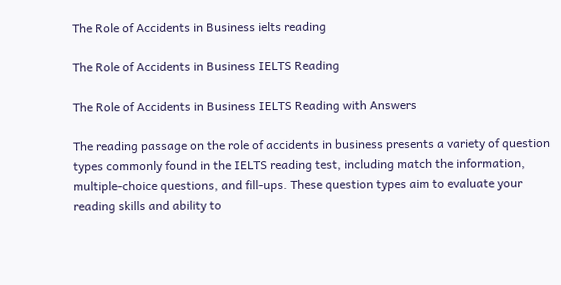The Role of Accidents in Business ielts reading

The Role of Accidents in Business IELTS Reading

The Role of Accidents in Business IELTS Reading with Answers

The reading passage on the role of accidents in business presents a variety of question types commonly found in the IELTS reading test, including match the information, multiple-choice questions, and fill-ups. These question types aim to evaluate your reading skills and ability to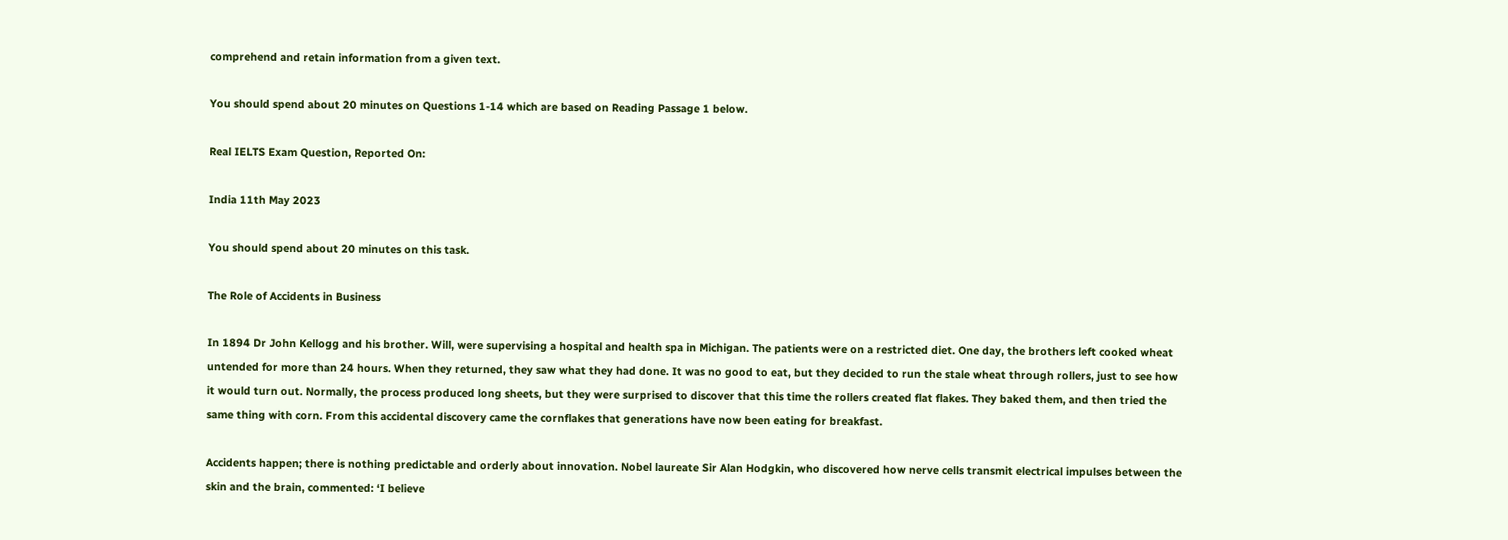comprehend and retain information from a given text.

You should spend about 20 minutes on Questions 1-14 which are based on Reading Passage 1 below.

Real IELTS Exam Question, Reported On:

India 11th May 2023

You should spend about 20 minutes on this task.

The Role of Accidents in Business

In 1894 Dr John Kellogg and his brother. Will, were supervising a hospital and health spa in Michigan. The patients were on a restricted diet. One day, the brothers left cooked wheat untended for more than 24 hours. When they returned, they saw what they had done. It was no good to eat, but they decided to run the stale wheat through rollers, just to see how it would turn out. Normally, the process produced long sheets, but they were surprised to discover that this time the rollers created flat flakes. They baked them, and then tried the same thing with corn. From this accidental discovery came the cornflakes that generations have now been eating for breakfast.

Accidents happen; there is nothing predictable and orderly about innovation. Nobel laureate Sir Alan Hodgkin, who discovered how nerve cells transmit electrical impulses between the skin and the brain, commented: ‘I believe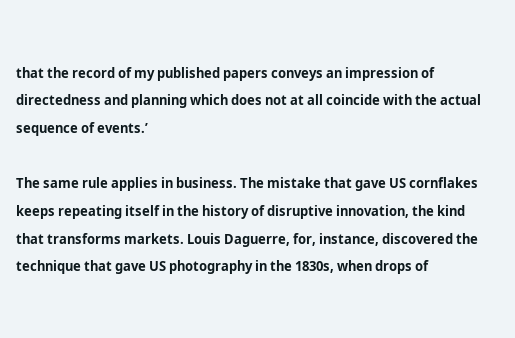that the record of my published papers conveys an impression of directedness and planning which does not at all coincide with the actual sequence of events.’

The same rule applies in business. The mistake that gave US cornflakes keeps repeating itself in the history of disruptive innovation, the kind that transforms markets. Louis Daguerre, for, instance, discovered the technique that gave US photography in the 1830s, when drops of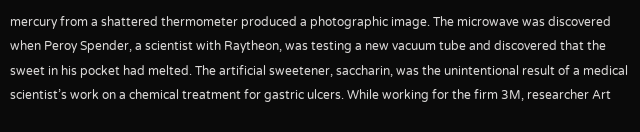mercury from a shattered thermometer produced a photographic image. The microwave was discovered when Peroy Spender, a scientist with Raytheon, was testing a new vacuum tube and discovered that the sweet in his pocket had melted. The artificial sweetener, saccharin, was the unintentional result of a medical scientist’s work on a chemical treatment for gastric ulcers. While working for the firm 3M, researcher Art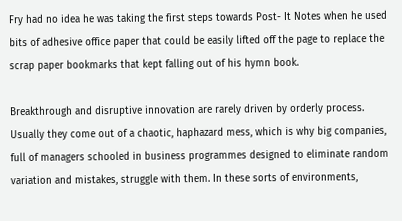Fry had no idea he was taking the first steps towards Post- It Notes when he used bits of adhesive office paper that could be easily lifted off the page to replace the scrap paper bookmarks that kept falling out of his hymn book.

Breakthrough and disruptive innovation are rarely driven by orderly process. Usually they come out of a chaotic, haphazard mess, which is why big companies, full of managers schooled in business programmes designed to eliminate random variation and mistakes, struggle with them. In these sorts of environments,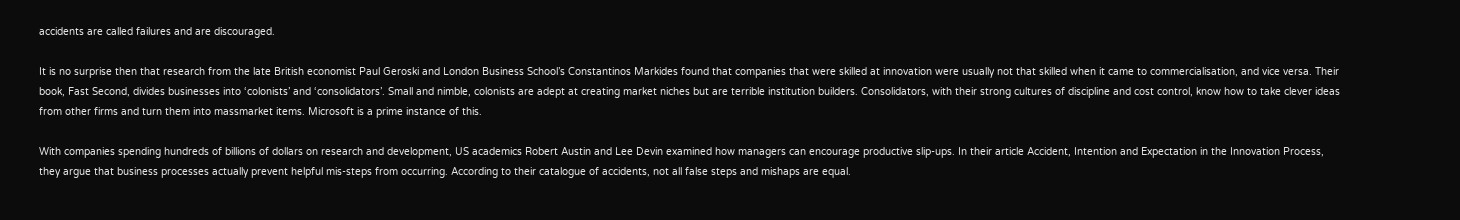accidents are called failures and are discouraged.

It is no surprise then that research from the late British economist Paul Geroski and London Business School’s Constantinos Markides found that companies that were skilled at innovation were usually not that skilled when it came to commercialisation, and vice versa. Their book, Fast Second, divides businesses into ‘colonists’ and ‘consolidators’. Small and nimble, colonists are adept at creating market niches but are terrible institution builders. Consolidators, with their strong cultures of discipline and cost control, know how to take clever ideas from other firms and turn them into massmarket items. Microsoft is a prime instance of this.

With companies spending hundreds of billions of dollars on research and development, US academics Robert Austin and Lee Devin examined how managers can encourage productive slip-ups. In their article Accident, Intention and Expectation in the Innovation Process, they argue that business processes actually prevent helpful mis-steps from occurring. According to their catalogue of accidents, not all false steps and mishaps are equal.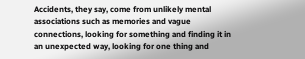Accidents, they say, come from unlikely mental associations such as memories and vague connections, looking for something and finding it in an unexpected way, looking for one thing and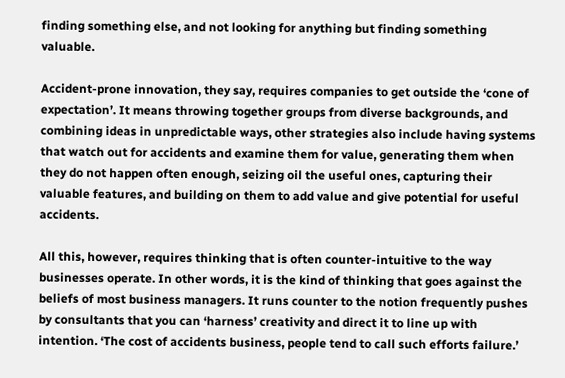finding something else, and not looking for anything but finding something valuable.

Accident-prone innovation, they say, requires companies to get outside the ‘cone of expectation’. It means throwing together groups from diverse backgrounds, and combining ideas in unpredictable ways, other strategies also include having systems that watch out for accidents and examine them for value, generating them when they do not happen often enough, seizing oil the useful ones, capturing their valuable features, and building on them to add value and give potential for useful accidents.

All this, however, requires thinking that is often counter-intuitive to the way businesses operate. In other words, it is the kind of thinking that goes against the beliefs of most business managers. It runs counter to the notion frequently pushes by consultants that you can ‘harness’ creativity and direct it to line up with intention. ‘The cost of accidents business, people tend to call such efforts failure.’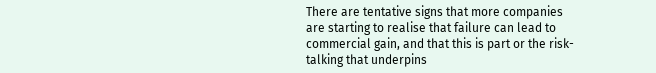There are tentative signs that more companies are starting to realise that failure can lead to commercial gain, and that this is part or the risk-talking that underpins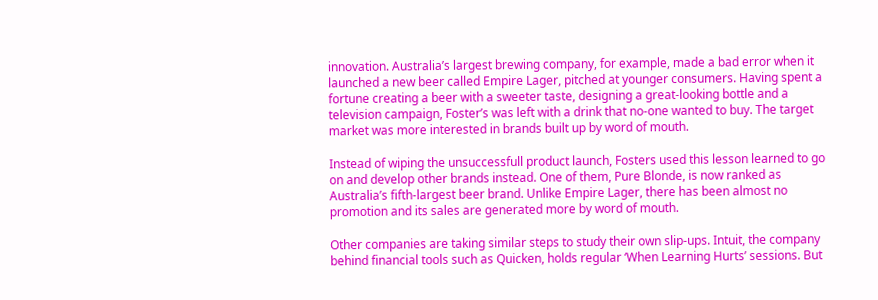innovation. Australia’s largest brewing company, for example, made a bad error when it launched a new beer called Empire Lager, pitched at younger consumers. Having spent a fortune creating a beer with a sweeter taste, designing a great-looking bottle and a television campaign, Foster’s was left with a drink that no-one wanted to buy. The target market was more interested in brands built up by word of mouth.

Instead of wiping the unsuccessfull product launch, Fosters used this lesson learned to go on and develop other brands instead. One of them, Pure Blonde, is now ranked as Australia’s fifth-largest beer brand. Unlike Empire Lager, there has been almost no promotion and its sales are generated more by word of mouth.

Other companies are taking similar steps to study their own slip-ups. Intuit, the company behind financial tools such as Quicken, holds regular ‘When Learning Hurts’ sessions. But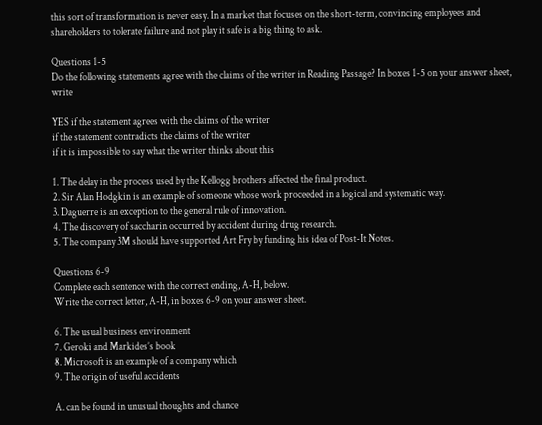this sort of transformation is never easy. In a market that focuses on the short-term, convincing employees and shareholders to tolerate failure and not play it safe is a big thing to ask.

Questions 1-5
Do the following statements agree with the claims of the writer in Reading Passage? In boxes 1-5 on your answer sheet, write

YES if the statement agrees with the claims of the writer
if the statement contradicts the claims of the writer
if it is impossible to say what the writer thinks about this

1. The delay in the process used by the Kellogg brothers affected the final product.
2. Sir Alan Hodgkin is an example of someone whose work proceeded in a logical and systematic way.
3. Daguerre is an exception to the general rule of innovation.
4. The discovery of saccharin occurred by accident during drug research.
5. The company 3M should have supported Art Fry by funding his idea of Post-It Notes.

Questions 6-9
Complete each sentence with the correct ending, A-H, below.
Write the correct letter, A-H, in boxes 6-9 on your answer sheet.

6. The usual business environment
7. Geroki and Markides’s book
8. Microsoft is an example of a company which
9. The origin of useful accidents

A. can be found in unusual thoughts and chance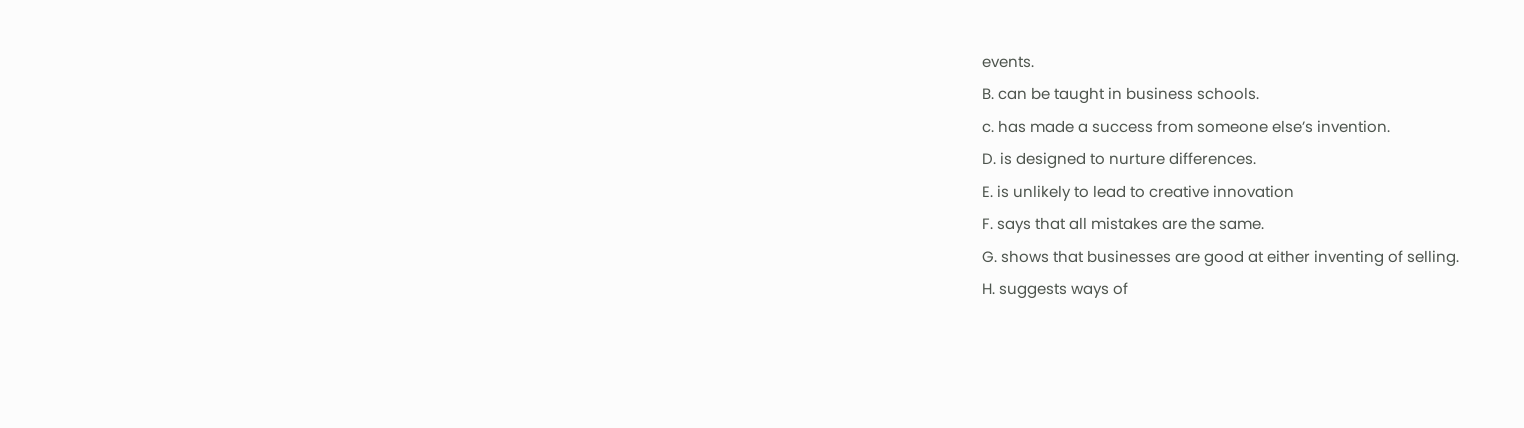events.
B. can be taught in business schools.
c. has made a success from someone else’s invention.
D. is designed to nurture differences.
E. is unlikely to lead to creative innovation
F. says that all mistakes are the same.
G. shows that businesses are good at either inventing of selling.
H. suggests ways of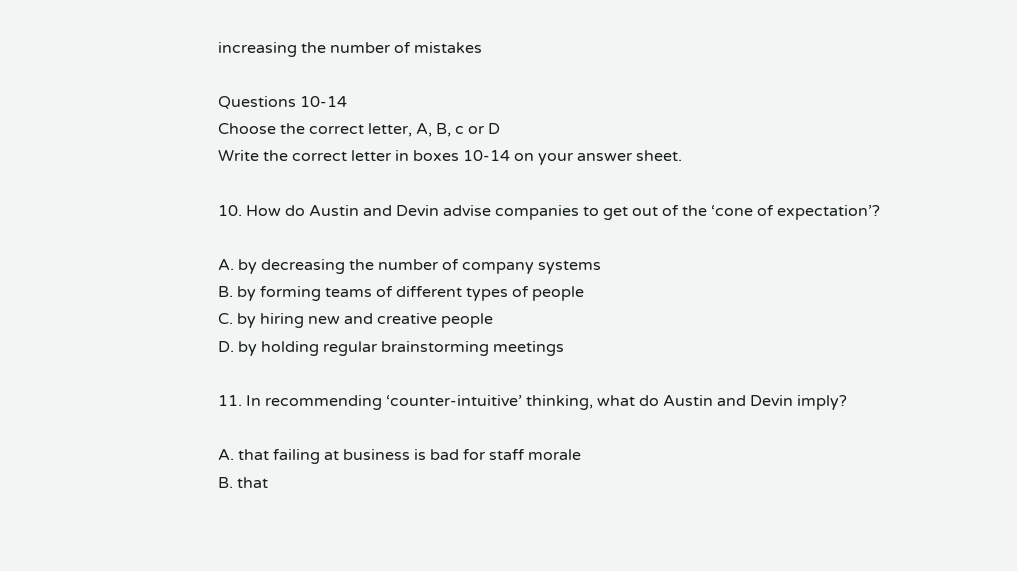increasing the number of mistakes

Questions 10-14
Choose the correct letter, A, B, c or D
Write the correct letter in boxes 10-14 on your answer sheet.

10. How do Austin and Devin advise companies to get out of the ‘cone of expectation’?

A. by decreasing the number of company systems
B. by forming teams of different types of people
C. by hiring new and creative people
D. by holding regular brainstorming meetings

11. In recommending ‘counter-intuitive’ thinking, what do Austin and Devin imply?

A. that failing at business is bad for staff morale
B. that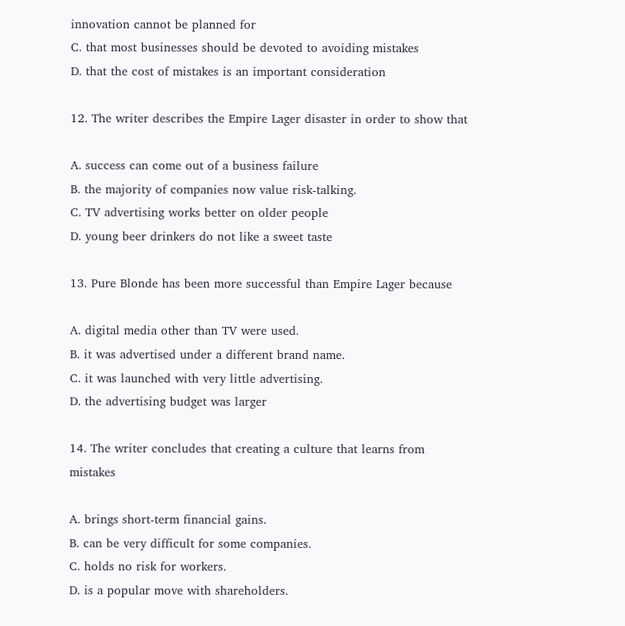innovation cannot be planned for
C. that most businesses should be devoted to avoiding mistakes
D. that the cost of mistakes is an important consideration

12. The writer describes the Empire Lager disaster in order to show that

A. success can come out of a business failure
B. the majority of companies now value risk-talking.
C. TV advertising works better on older people
D. young beer drinkers do not like a sweet taste

13. Pure Blonde has been more successful than Empire Lager because

A. digital media other than TV were used.
B. it was advertised under a different brand name.
C. it was launched with very little advertising.
D. the advertising budget was larger

14. The writer concludes that creating a culture that learns from mistakes

A. brings short-term financial gains.
B. can be very difficult for some companies.
C. holds no risk for workers.
D. is a popular move with shareholders.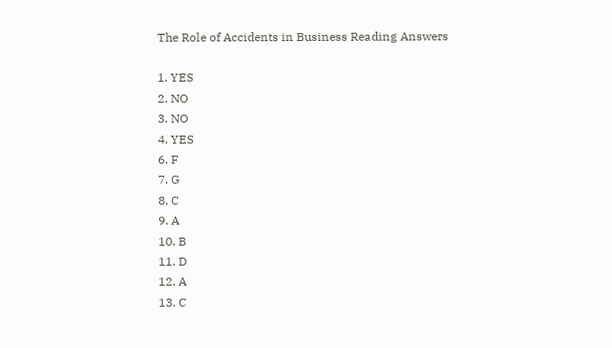The Role of Accidents in Business Reading Answers

1. YES
2. NO
3. NO
4. YES
6. F
7. G
8. C
9. A
10. B
11. D
12. A
13. C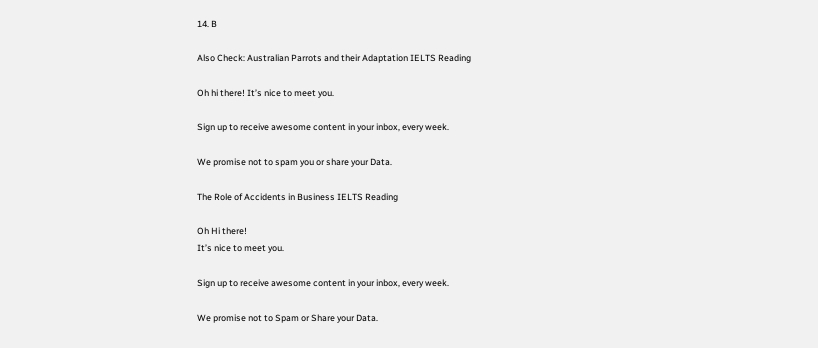14. B

Also Check: Australian Parrots and their Adaptation IELTS Reading

Oh hi there! It’s nice to meet you.

Sign up to receive awesome content in your inbox, every week.

We promise not to spam you or share your Data.

The Role of Accidents in Business IELTS Reading

Oh Hi there!
It’s nice to meet you.

Sign up to receive awesome content in your inbox, every week.

We promise not to Spam or Share your Data.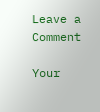Leave a Comment

Your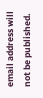email address will not be published.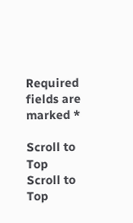Required fields are marked *

Scroll to Top
Scroll to Top